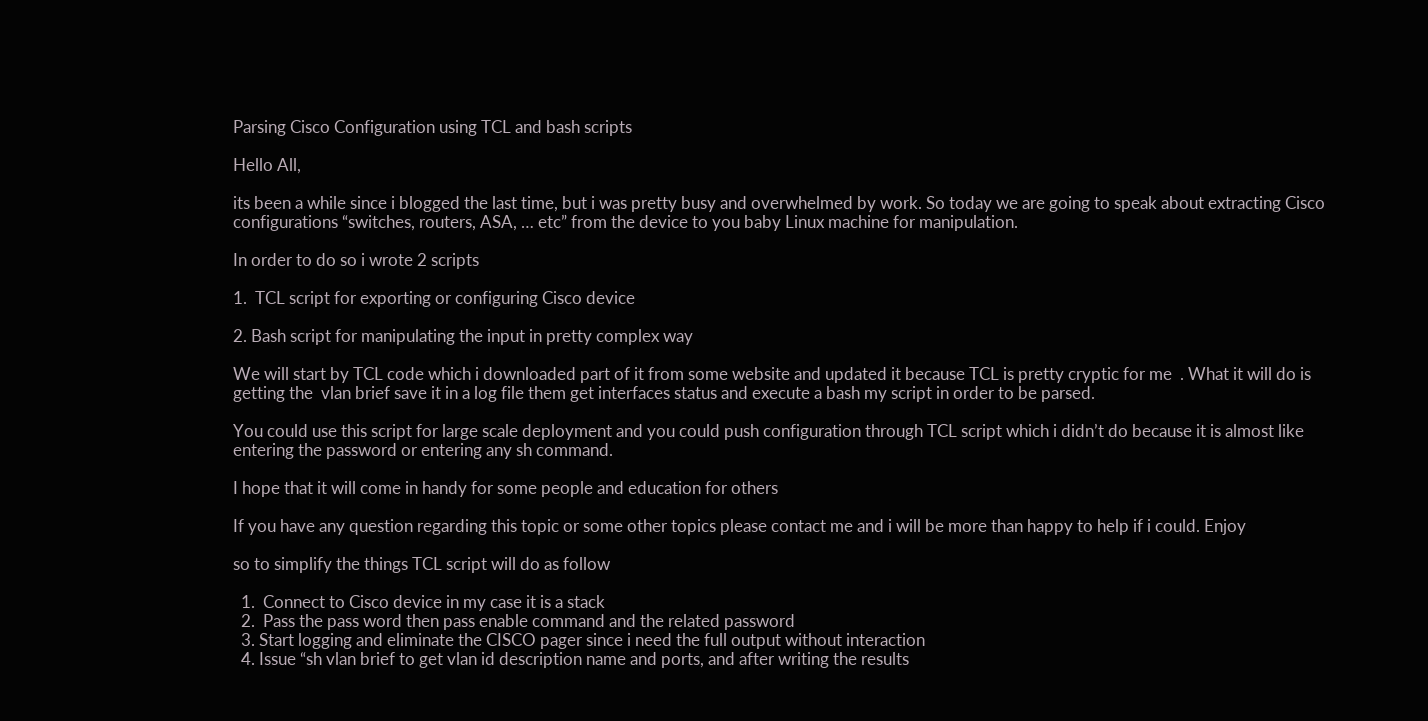Parsing Cisco Configuration using TCL and bash scripts

Hello All,

its been a while since i blogged the last time, but i was pretty busy and overwhelmed by work. So today we are going to speak about extracting Cisco configurations “switches, routers, ASA, … etc” from the device to you baby Linux machine for manipulation.

In order to do so i wrote 2 scripts

1.  TCL script for exporting or configuring Cisco device

2. Bash script for manipulating the input in pretty complex way

We will start by TCL code which i downloaded part of it from some website and updated it because TCL is pretty cryptic for me  . What it will do is getting the  vlan brief save it in a log file them get interfaces status and execute a bash my script in order to be parsed.

You could use this script for large scale deployment and you could push configuration through TCL script which i didn’t do because it is almost like entering the password or entering any sh command.

I hope that it will come in handy for some people and education for others

If you have any question regarding this topic or some other topics please contact me and i will be more than happy to help if i could. Enjoy

so to simplify the things TCL script will do as follow

  1.  Connect to Cisco device in my case it is a stack
  2.  Pass the pass word then pass enable command and the related password
  3. Start logging and eliminate the CISCO pager since i need the full output without interaction
  4. Issue “sh vlan brief to get vlan id description name and ports, and after writing the results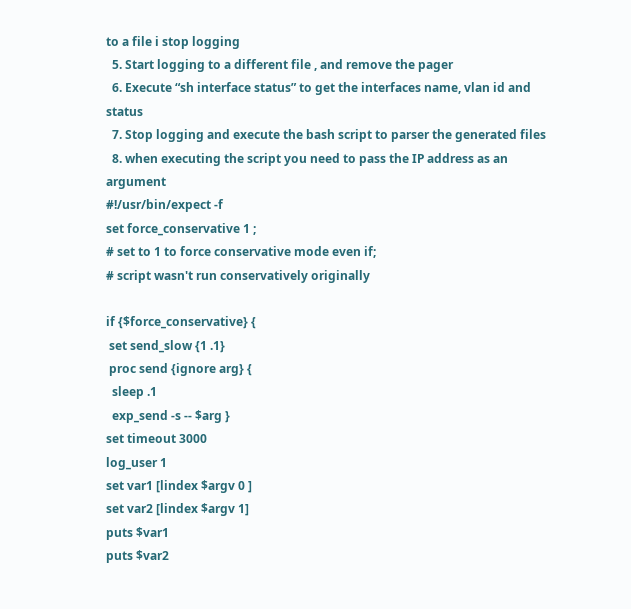to a file i stop logging
  5. Start logging to a different file , and remove the pager
  6. Execute “sh interface status” to get the interfaces name, vlan id and status
  7. Stop logging and execute the bash script to parser the generated files
  8. when executing the script you need to pass the IP address as an argument
#!/usr/bin/expect -f
set force_conservative 1 ;
# set to 1 to force conservative mode even if;
# script wasn't run conservatively originally

if {$force_conservative} {
 set send_slow {1 .1}
 proc send {ignore arg} {
  sleep .1
  exp_send -s -- $arg }
set timeout 3000
log_user 1
set var1 [lindex $argv 0 ]
set var2 [lindex $argv 1]
puts $var1
puts $var2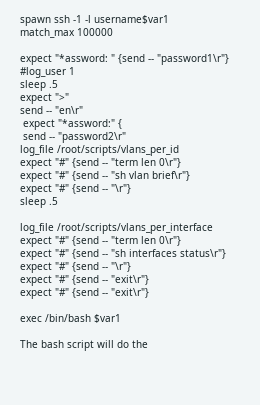spawn ssh -1 -l username$var1
match_max 100000

expect "*assword: " {send -- "password1\r"}
#log_user 1
sleep .5
expect ">"
send -- "en\r"
 expect "*assword:" {
 send -- "password2\r"
log_file /root/scripts/vlans_per_id
expect "#" {send -- "term len 0\r"}
expect "#" {send -- "sh vlan brief\r"}
expect "#" {send -- "\r"}
sleep .5

log_file /root/scripts/vlans_per_interface
expect "#" {send -- "term len 0\r"}
expect "#" {send -- "sh interfaces status\r"}
expect "#" {send -- "\r"}
expect "#" {send -- "exit\r"}
expect "#" {send -- "exit\r"}

exec /bin/bash $var1

The bash script will do the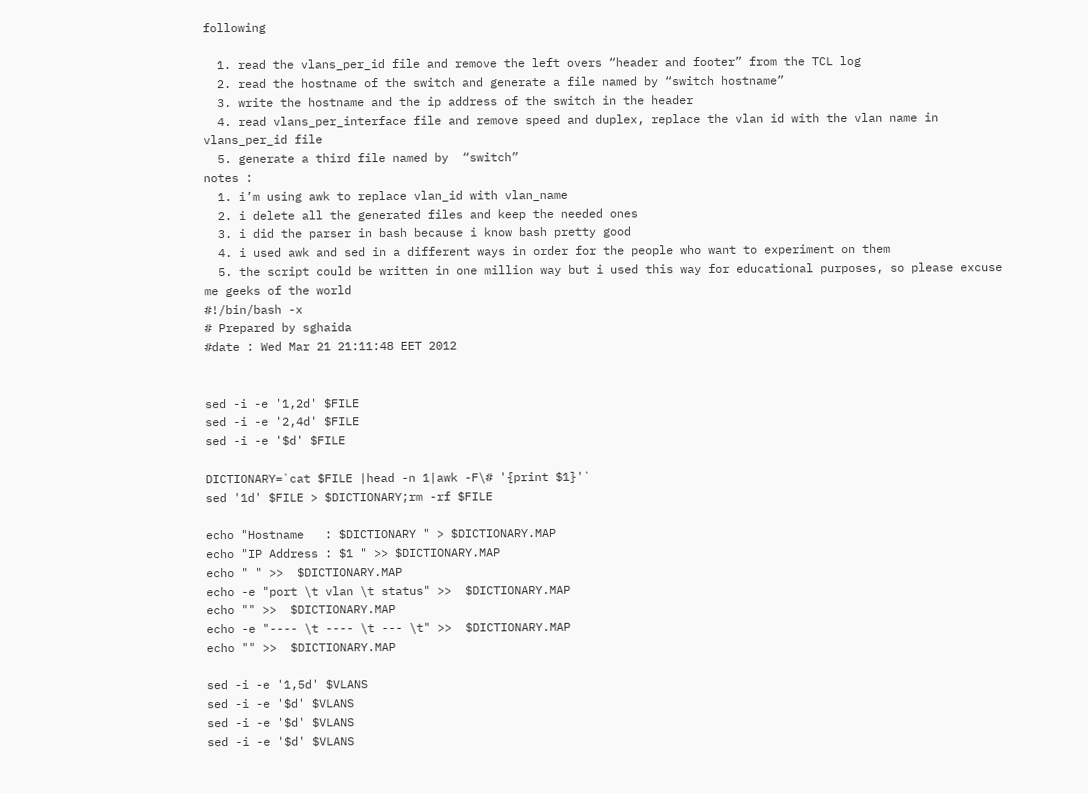following

  1. read the vlans_per_id file and remove the left overs “header and footer” from the TCL log
  2. read the hostname of the switch and generate a file named by “switch hostname”
  3. write the hostname and the ip address of the switch in the header
  4. read vlans_per_interface file and remove speed and duplex, replace the vlan id with the vlan name in vlans_per_id file
  5. generate a third file named by  “switch”
notes :
  1. i’m using awk to replace vlan_id with vlan_name
  2. i delete all the generated files and keep the needed ones
  3. i did the parser in bash because i know bash pretty good
  4. i used awk and sed in a different ways in order for the people who want to experiment on them
  5. the script could be written in one million way but i used this way for educational purposes, so please excuse me geeks of the world
#!/bin/bash -x
# Prepared by sghaida
#date : Wed Mar 21 21:11:48 EET 2012


sed -i -e '1,2d' $FILE
sed -i -e '2,4d' $FILE
sed -i -e '$d' $FILE

DICTIONARY=`cat $FILE |head -n 1|awk -F\# '{print $1}'`
sed '1d' $FILE > $DICTIONARY;rm -rf $FILE

echo "Hostname   : $DICTIONARY " > $DICTIONARY.MAP
echo "IP Address : $1 " >> $DICTIONARY.MAP
echo " " >>  $DICTIONARY.MAP
echo -e "port \t vlan \t status" >>  $DICTIONARY.MAP
echo "" >>  $DICTIONARY.MAP
echo -e "---- \t ---- \t --- \t" >>  $DICTIONARY.MAP
echo "" >>  $DICTIONARY.MAP

sed -i -e '1,5d' $VLANS
sed -i -e '$d' $VLANS
sed -i -e '$d' $VLANS
sed -i -e '$d' $VLANS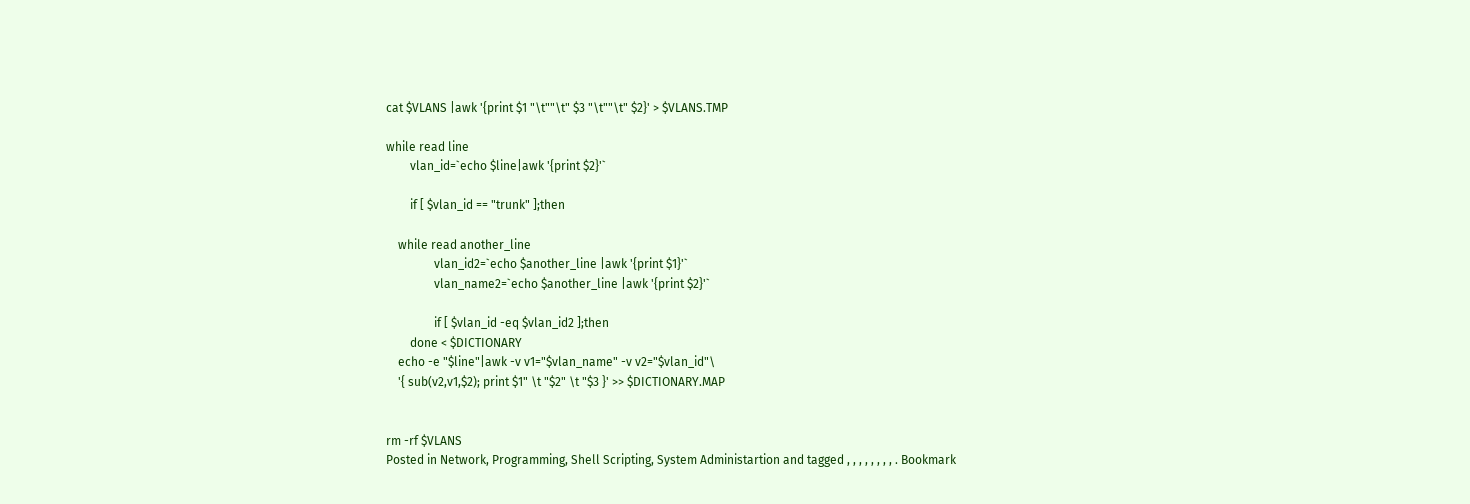cat $VLANS |awk '{print $1 "\t""\t" $3 "\t""\t" $2}' > $VLANS.TMP

while read line
        vlan_id=`echo $line|awk '{print $2}'`

        if [ $vlan_id == "trunk" ];then

    while read another_line
                vlan_id2=`echo $another_line |awk '{print $1}'`
                vlan_name2=`echo $another_line |awk '{print $2}'`

                if [ $vlan_id -eq $vlan_id2 ];then
        done < $DICTIONARY
    echo -e "$line"|awk -v v1="$vlan_name" -v v2="$vlan_id"\
    '{ sub(v2,v1,$2); print $1" \t "$2" \t "$3 }' >> $DICTIONARY.MAP


rm -rf $VLANS
Posted in Network, Programming, Shell Scripting, System Administartion and tagged , , , , , , , , . Bookmark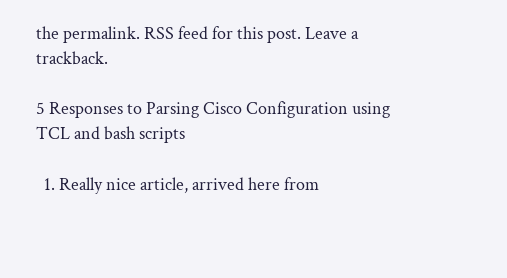the permalink. RSS feed for this post. Leave a trackback.

5 Responses to Parsing Cisco Configuration using TCL and bash scripts

  1. Really nice article, arrived here from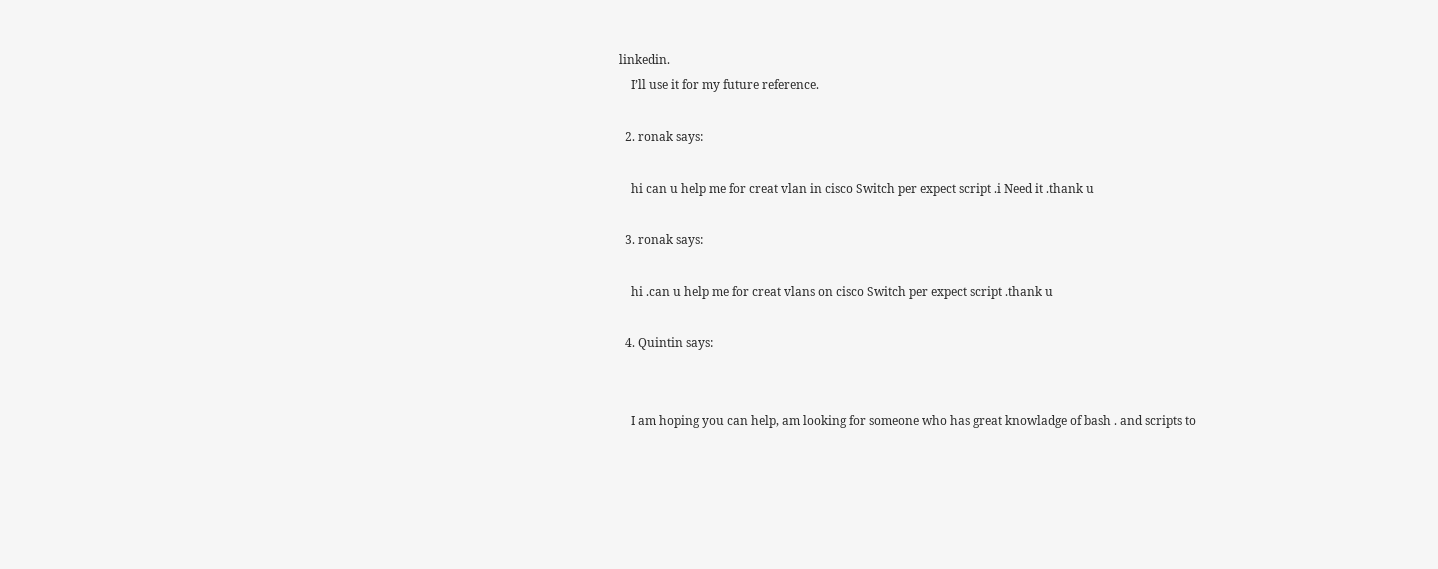linkedin.
    I’ll use it for my future reference.

  2. ronak says:

    hi can u help me for creat vlan in cisco Switch per expect script .i Need it .thank u

  3. ronak says:

    hi .can u help me for creat vlans on cisco Switch per expect script .thank u

  4. Quintin says:


    I am hoping you can help, am looking for someone who has great knowladge of bash . and scripts to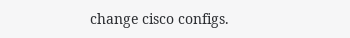change cisco configs.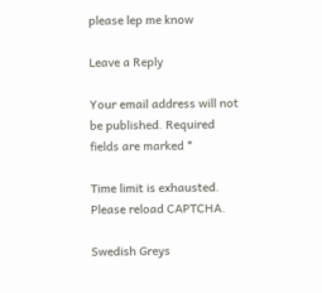please lep me know

Leave a Reply

Your email address will not be published. Required fields are marked *

Time limit is exhausted. Please reload CAPTCHA.

Swedish Greys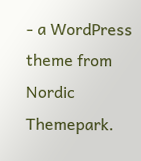- a WordPress theme from Nordic Themepark.